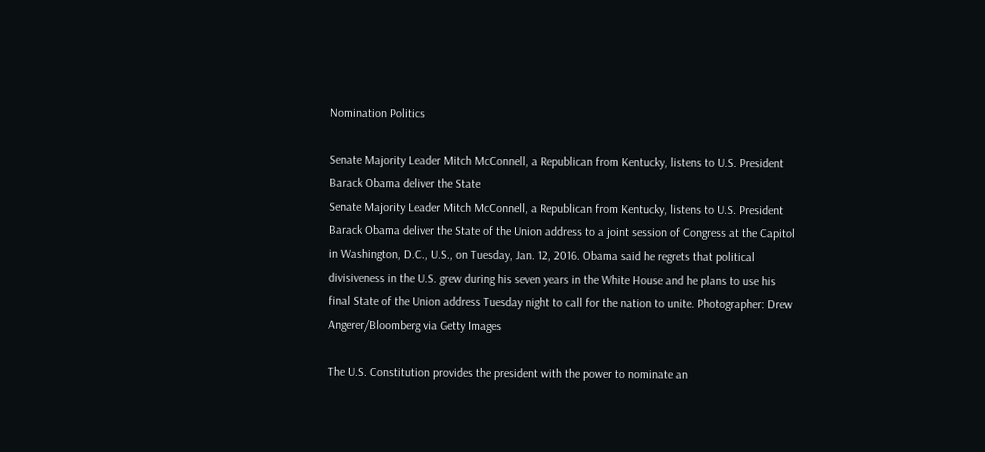Nomination Politics

Senate Majority Leader Mitch McConnell, a Republican from Kentucky, listens to U.S. President Barack Obama deliver the State
Senate Majority Leader Mitch McConnell, a Republican from Kentucky, listens to U.S. President Barack Obama deliver the State of the Union address to a joint session of Congress at the Capitol in Washington, D.C., U.S., on Tuesday, Jan. 12, 2016. Obama said he regrets that political divisiveness in the U.S. grew during his seven years in the White House and he plans to use his final State of the Union address Tuesday night to call for the nation to unite. Photographer: Drew Angerer/Bloomberg via Getty Images

The U.S. Constitution provides the president with the power to nominate an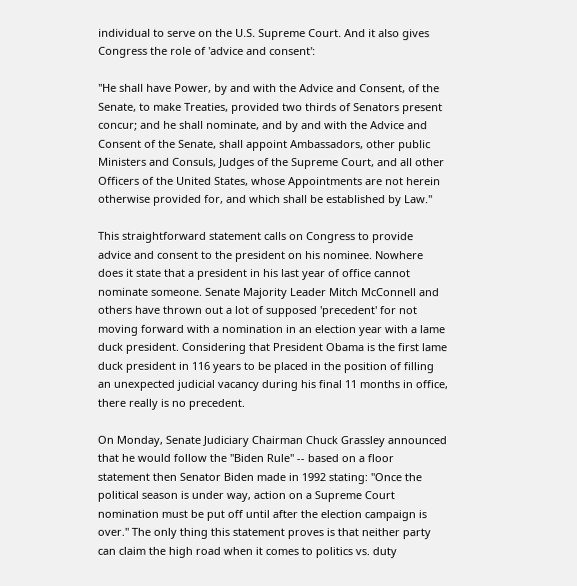individual to serve on the U.S. Supreme Court. And it also gives Congress the role of 'advice and consent':

"He shall have Power, by and with the Advice and Consent, of the Senate, to make Treaties, provided two thirds of Senators present concur; and he shall nominate, and by and with the Advice and Consent of the Senate, shall appoint Ambassadors, other public Ministers and Consuls, Judges of the Supreme Court, and all other Officers of the United States, whose Appointments are not herein otherwise provided for, and which shall be established by Law."

This straightforward statement calls on Congress to provide advice and consent to the president on his nominee. Nowhere does it state that a president in his last year of office cannot nominate someone. Senate Majority Leader Mitch McConnell and others have thrown out a lot of supposed 'precedent' for not moving forward with a nomination in an election year with a lame duck president. Considering that President Obama is the first lame duck president in 116 years to be placed in the position of filling an unexpected judicial vacancy during his final 11 months in office, there really is no precedent.

On Monday, Senate Judiciary Chairman Chuck Grassley announced that he would follow the "Biden Rule" -- based on a floor statement then Senator Biden made in 1992 stating: "Once the political season is under way, action on a Supreme Court nomination must be put off until after the election campaign is over." The only thing this statement proves is that neither party can claim the high road when it comes to politics vs. duty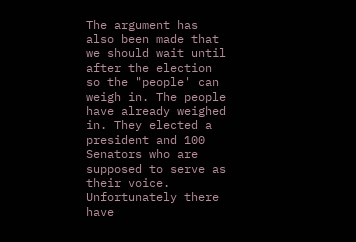The argument has also been made that we should wait until after the election so the "people' can weigh in. The people have already weighed in. They elected a president and 100 Senators who are supposed to serve as their voice. Unfortunately there have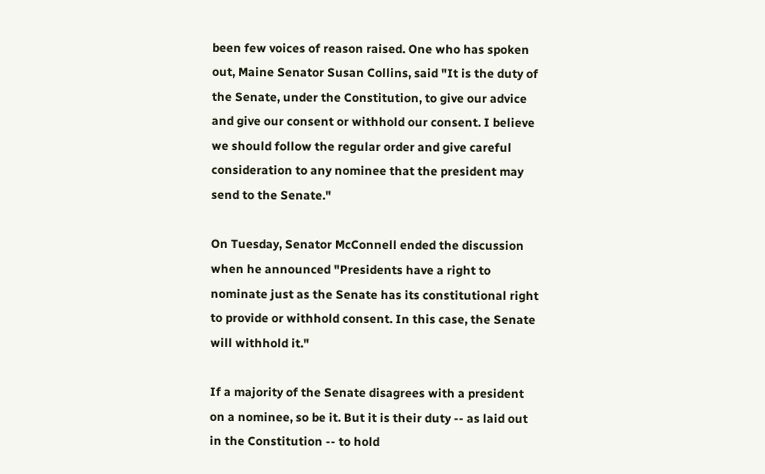been few voices of reason raised. One who has spoken out, Maine Senator Susan Collins, said "It is the duty of the Senate, under the Constitution, to give our advice and give our consent or withhold our consent. I believe we should follow the regular order and give careful consideration to any nominee that the president may send to the Senate."

On Tuesday, Senator McConnell ended the discussion when he announced "Presidents have a right to nominate just as the Senate has its constitutional right to provide or withhold consent. In this case, the Senate will withhold it."

If a majority of the Senate disagrees with a president on a nominee, so be it. But it is their duty -- as laid out in the Constitution -- to hold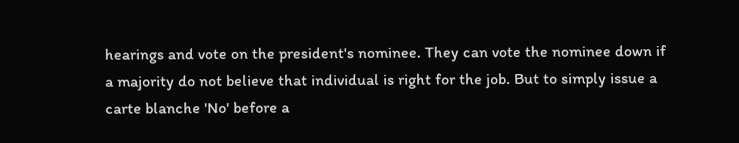hearings and vote on the president's nominee. They can vote the nominee down if a majority do not believe that individual is right for the job. But to simply issue a carte blanche 'No' before a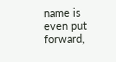name is even put forward,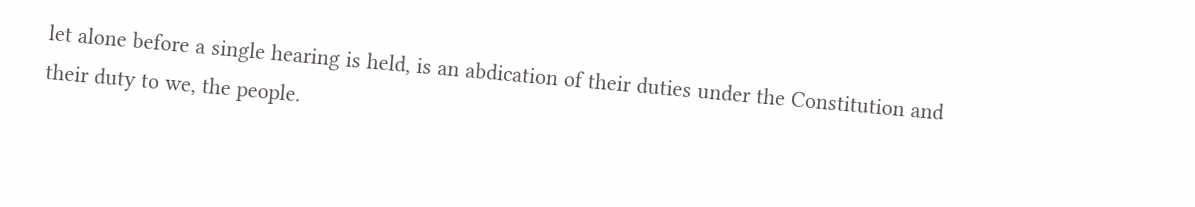let alone before a single hearing is held, is an abdication of their duties under the Constitution and their duty to we, the people.